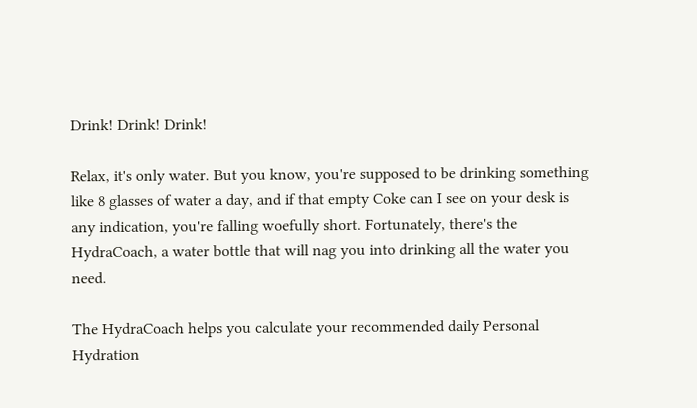Drink! Drink! Drink!

Relax, it's only water. But you know, you're supposed to be drinking something like 8 glasses of water a day, and if that empty Coke can I see on your desk is any indication, you're falling woefully short. Fortunately, there's the HydraCoach, a water bottle that will nag you into drinking all the water you need.

The HydraCoach helps you calculate your recommended daily Personal Hydration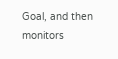Goal, and then monitors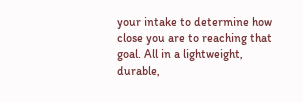your intake to determine how close you are to reaching that goal. All in a lightweight, durable,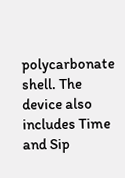polycarbonate shell. The device also includes Time and Sip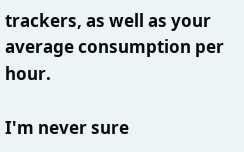trackers, as well as your average consumption per hour.

I'm never sure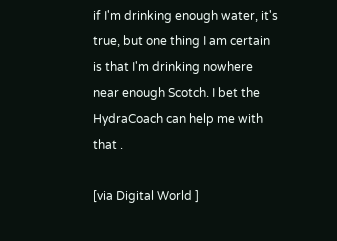if I'm drinking enough water, it's true, but one thing I am certain is that I'm drinking nowhere near enough Scotch. I bet the HydraCoach can help me with that .

[via Digital World ]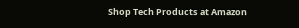Shop Tech Products at Amazon